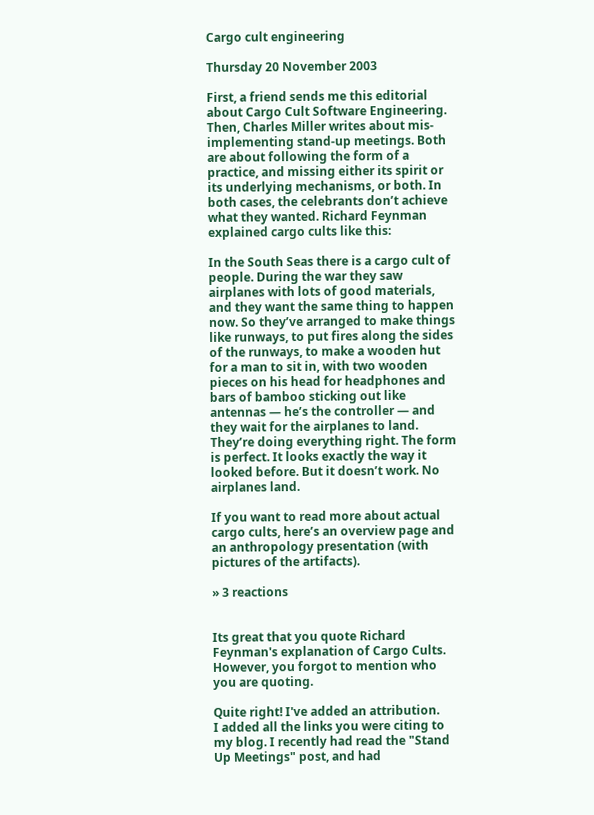Cargo cult engineering

Thursday 20 November 2003

First, a friend sends me this editorial about Cargo Cult Software Engineering. Then, Charles Miller writes about mis-implementing stand-up meetings. Both are about following the form of a practice, and missing either its spirit or its underlying mechanisms, or both. In both cases, the celebrants don’t achieve what they wanted. Richard Feynman explained cargo cults like this:

In the South Seas there is a cargo cult of people. During the war they saw airplanes with lots of good materials, and they want the same thing to happen now. So they’ve arranged to make things like runways, to put fires along the sides of the runways, to make a wooden hut for a man to sit in, with two wooden pieces on his head for headphones and bars of bamboo sticking out like antennas — he’s the controller — and they wait for the airplanes to land. They’re doing everything right. The form is perfect. It looks exactly the way it looked before. But it doesn’t work. No airplanes land.

If you want to read more about actual cargo cults, here’s an overview page and an anthropology presentation (with pictures of the artifacts).

» 3 reactions


Its great that you quote Richard Feynman's explanation of Cargo Cults. However, you forgot to mention who you are quoting.

Quite right! I've added an attribution.
I added all the links you were citing to my blog. I recently had read the "Stand Up Meetings" post, and had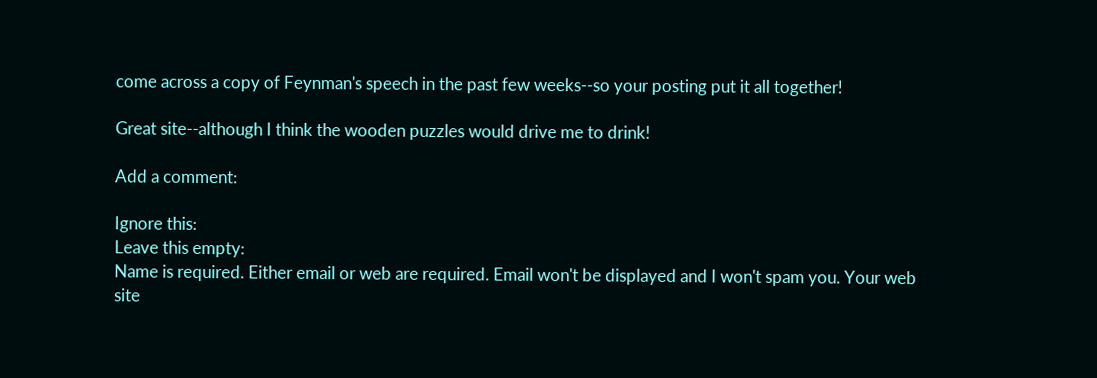come across a copy of Feynman's speech in the past few weeks--so your posting put it all together!

Great site--although I think the wooden puzzles would drive me to drink!

Add a comment:

Ignore this:
Leave this empty:
Name is required. Either email or web are required. Email won't be displayed and I won't spam you. Your web site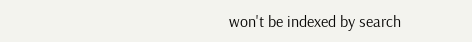won't be indexed by search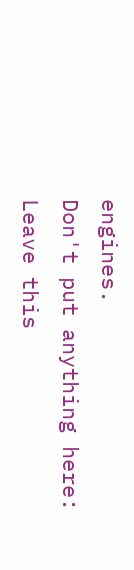engines.
Don't put anything here:
Leave this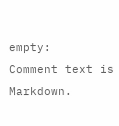empty:
Comment text is Markdown.